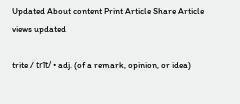Updated About content Print Article Share Article
views updated

trite / trīt/ • adj. (of a remark, opinion, or idea)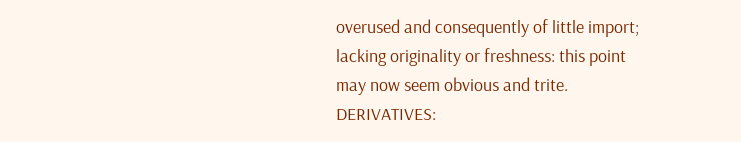overused and consequently of little import; lacking originality or freshness: this point may now seem obvious and trite. DERIVATIVES: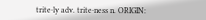trite·ly adv. trite·ness n. ORIGIN: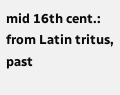mid 16th cent.: from Latin tritus, past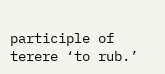participle of terere ‘to rub.’